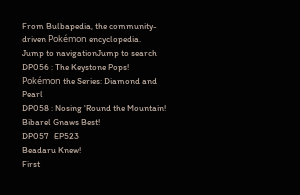From Bulbapedia, the community-driven Pokémon encyclopedia.
Jump to navigationJump to search
DP056 : The Keystone Pops!
Pokémon the Series: Diamond and Pearl
DP058 : Nosing 'Round the Mountain!
Bibarel Gnaws Best!
DP057   EP523
Beadaru Knew!
First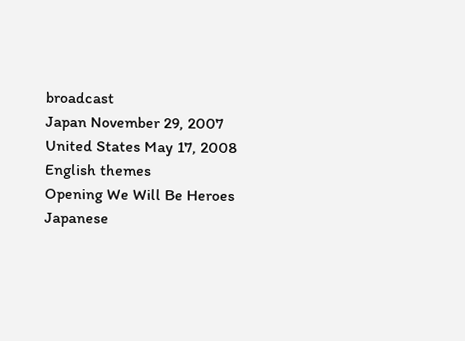broadcast
Japan November 29, 2007
United States May 17, 2008
English themes
Opening We Will Be Heroes
Japanese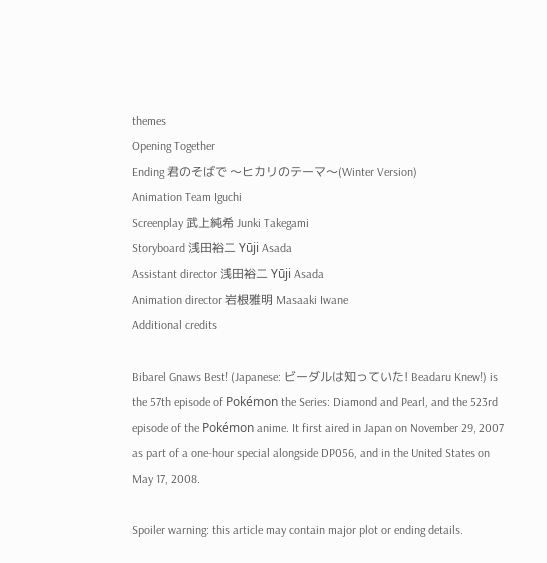themes
Opening Together
Ending 君のそばで 〜ヒカリのテーマ〜(Winter Version)
Animation Team Iguchi
Screenplay 武上純希 Junki Takegami
Storyboard 浅田裕二 Yūji Asada
Assistant director 浅田裕二 Yūji Asada
Animation director 岩根雅明 Masaaki Iwane
Additional credits

Bibarel Gnaws Best! (Japanese: ビーダルは知っていた! Beadaru Knew!) is the 57th episode of Pokémon the Series: Diamond and Pearl, and the 523rd episode of the Pokémon anime. It first aired in Japan on November 29, 2007 as part of a one-hour special alongside DP056, and in the United States on May 17, 2008.

Spoiler warning: this article may contain major plot or ending details.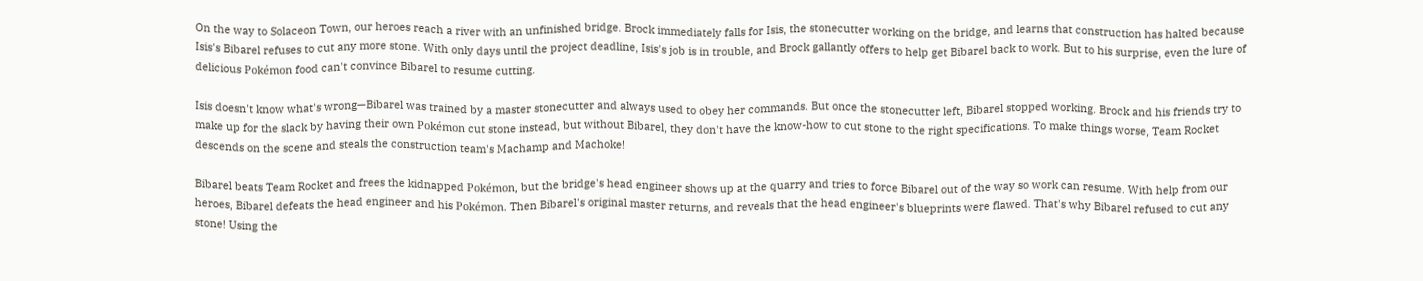On the way to Solaceon Town, our heroes reach a river with an unfinished bridge. Brock immediately falls for Isis, the stonecutter working on the bridge, and learns that construction has halted because Isis's Bibarel refuses to cut any more stone. With only days until the project deadline, Isis's job is in trouble, and Brock gallantly offers to help get Bibarel back to work. But to his surprise, even the lure of delicious Pokémon food can't convince Bibarel to resume cutting.

Isis doesn't know what's wrong—Bibarel was trained by a master stonecutter and always used to obey her commands. But once the stonecutter left, Bibarel stopped working. Brock and his friends try to make up for the slack by having their own Pokémon cut stone instead, but without Bibarel, they don't have the know-how to cut stone to the right specifications. To make things worse, Team Rocket descends on the scene and steals the construction team's Machamp and Machoke!

Bibarel beats Team Rocket and frees the kidnapped Pokémon, but the bridge's head engineer shows up at the quarry and tries to force Bibarel out of the way so work can resume. With help from our heroes, Bibarel defeats the head engineer and his Pokémon. Then Bibarel's original master returns, and reveals that the head engineer's blueprints were flawed. That's why Bibarel refused to cut any stone! Using the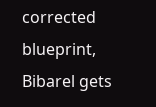corrected blueprint, Bibarel gets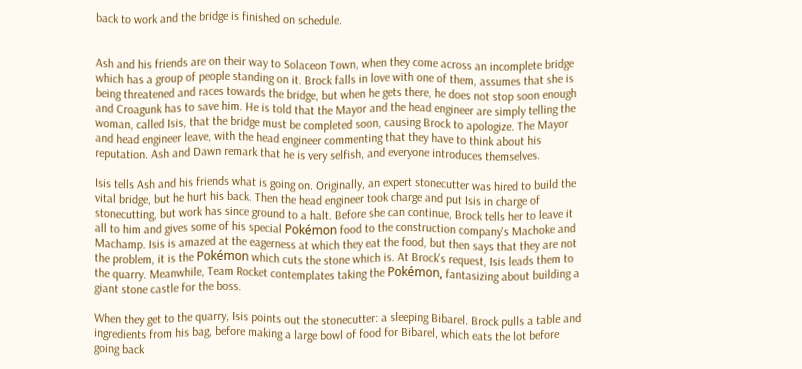back to work and the bridge is finished on schedule.


Ash and his friends are on their way to Solaceon Town, when they come across an incomplete bridge which has a group of people standing on it. Brock falls in love with one of them, assumes that she is being threatened and races towards the bridge, but when he gets there, he does not stop soon enough and Croagunk has to save him. He is told that the Mayor and the head engineer are simply telling the woman, called Isis, that the bridge must be completed soon, causing Brock to apologize. The Mayor and head engineer leave, with the head engineer commenting that they have to think about his reputation. Ash and Dawn remark that he is very selfish, and everyone introduces themselves.

Isis tells Ash and his friends what is going on. Originally, an expert stonecutter was hired to build the vital bridge, but he hurt his back. Then the head engineer took charge and put Isis in charge of stonecutting, but work has since ground to a halt. Before she can continue, Brock tells her to leave it all to him and gives some of his special Pokémon food to the construction company's Machoke and Machamp. Isis is amazed at the eagerness at which they eat the food, but then says that they are not the problem, it is the Pokémon which cuts the stone which is. At Brock's request, Isis leads them to the quarry. Meanwhile, Team Rocket contemplates taking the Pokémon, fantasizing about building a giant stone castle for the boss.

When they get to the quarry, Isis points out the stonecutter: a sleeping Bibarel. Brock pulls a table and ingredients from his bag, before making a large bowl of food for Bibarel, which eats the lot before going back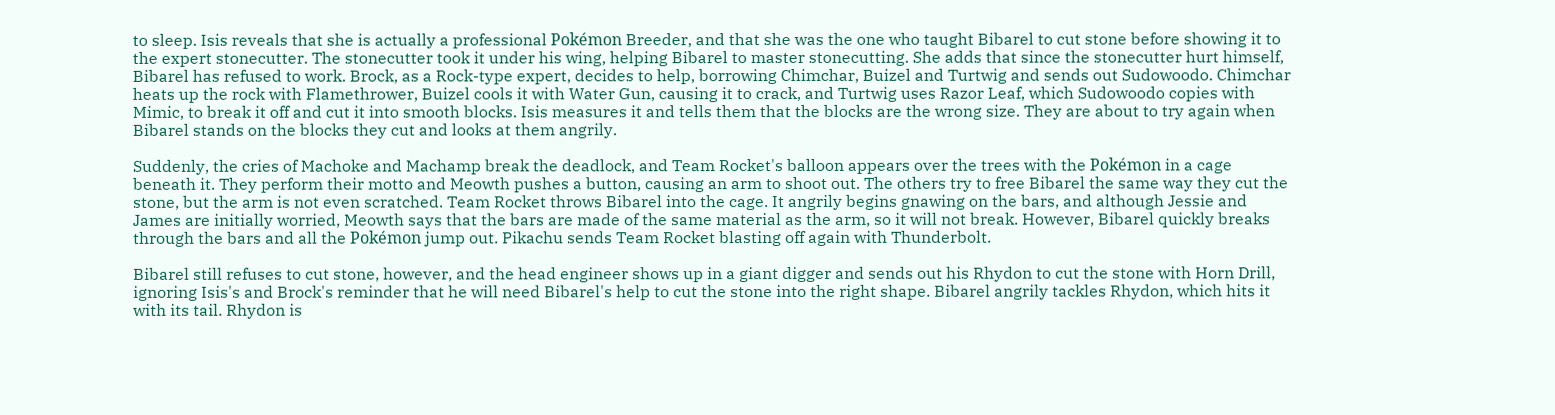to sleep. Isis reveals that she is actually a professional Pokémon Breeder, and that she was the one who taught Bibarel to cut stone before showing it to the expert stonecutter. The stonecutter took it under his wing, helping Bibarel to master stonecutting. She adds that since the stonecutter hurt himself, Bibarel has refused to work. Brock, as a Rock-type expert, decides to help, borrowing Chimchar, Buizel and Turtwig and sends out Sudowoodo. Chimchar heats up the rock with Flamethrower, Buizel cools it with Water Gun, causing it to crack, and Turtwig uses Razor Leaf, which Sudowoodo copies with Mimic, to break it off and cut it into smooth blocks. Isis measures it and tells them that the blocks are the wrong size. They are about to try again when Bibarel stands on the blocks they cut and looks at them angrily.

Suddenly, the cries of Machoke and Machamp break the deadlock, and Team Rocket's balloon appears over the trees with the Pokémon in a cage beneath it. They perform their motto and Meowth pushes a button, causing an arm to shoot out. The others try to free Bibarel the same way they cut the stone, but the arm is not even scratched. Team Rocket throws Bibarel into the cage. It angrily begins gnawing on the bars, and although Jessie and James are initially worried, Meowth says that the bars are made of the same material as the arm, so it will not break. However, Bibarel quickly breaks through the bars and all the Pokémon jump out. Pikachu sends Team Rocket blasting off again with Thunderbolt.

Bibarel still refuses to cut stone, however, and the head engineer shows up in a giant digger and sends out his Rhydon to cut the stone with Horn Drill, ignoring Isis's and Brock's reminder that he will need Bibarel's help to cut the stone into the right shape. Bibarel angrily tackles Rhydon, which hits it with its tail. Rhydon is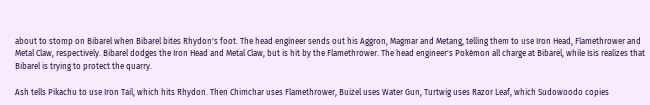about to stomp on Bibarel when Bibarel bites Rhydon's foot. The head engineer sends out his Aggron, Magmar and Metang, telling them to use Iron Head, Flamethrower and Metal Claw, respectively. Bibarel dodges the Iron Head and Metal Claw, but is hit by the Flamethrower. The head engineer's Pokémon all charge at Bibarel, while Isis realizes that Bibarel is trying to protect the quarry.

Ash tells Pikachu to use Iron Tail, which hits Rhydon. Then Chimchar uses Flamethrower, Buizel uses Water Gun, Turtwig uses Razor Leaf, which Sudowoodo copies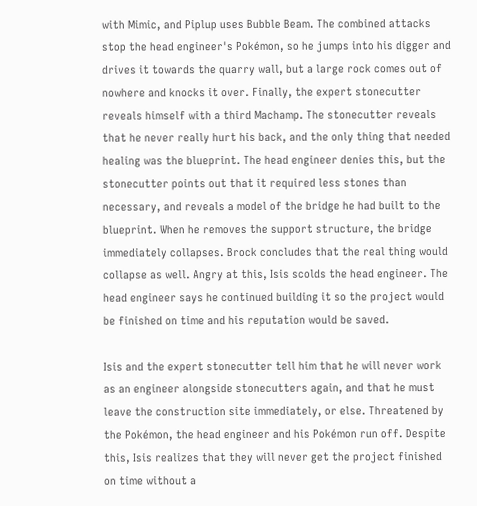with Mimic, and Piplup uses Bubble Beam. The combined attacks stop the head engineer's Pokémon, so he jumps into his digger and drives it towards the quarry wall, but a large rock comes out of nowhere and knocks it over. Finally, the expert stonecutter reveals himself with a third Machamp. The stonecutter reveals that he never really hurt his back, and the only thing that needed healing was the blueprint. The head engineer denies this, but the stonecutter points out that it required less stones than necessary, and reveals a model of the bridge he had built to the blueprint. When he removes the support structure, the bridge immediately collapses. Brock concludes that the real thing would collapse as well. Angry at this, Isis scolds the head engineer. The head engineer says he continued building it so the project would be finished on time and his reputation would be saved.

Isis and the expert stonecutter tell him that he will never work as an engineer alongside stonecutters again, and that he must leave the construction site immediately, or else. Threatened by the Pokémon, the head engineer and his Pokémon run off. Despite this, Isis realizes that they will never get the project finished on time without a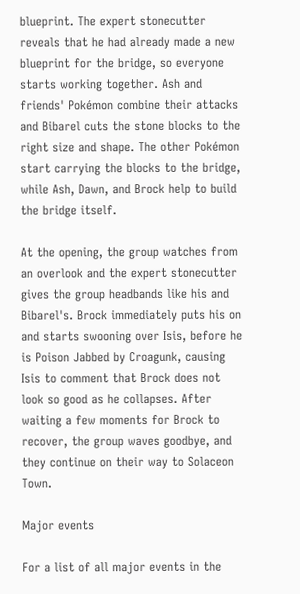blueprint. The expert stonecutter reveals that he had already made a new blueprint for the bridge, so everyone starts working together. Ash and friends' Pokémon combine their attacks and Bibarel cuts the stone blocks to the right size and shape. The other Pokémon start carrying the blocks to the bridge, while Ash, Dawn, and Brock help to build the bridge itself.

At the opening, the group watches from an overlook and the expert stonecutter gives the group headbands like his and Bibarel's. Brock immediately puts his on and starts swooning over Isis, before he is Poison Jabbed by Croagunk, causing Isis to comment that Brock does not look so good as he collapses. After waiting a few moments for Brock to recover, the group waves goodbye, and they continue on their way to Solaceon Town.

Major events

For a list of all major events in the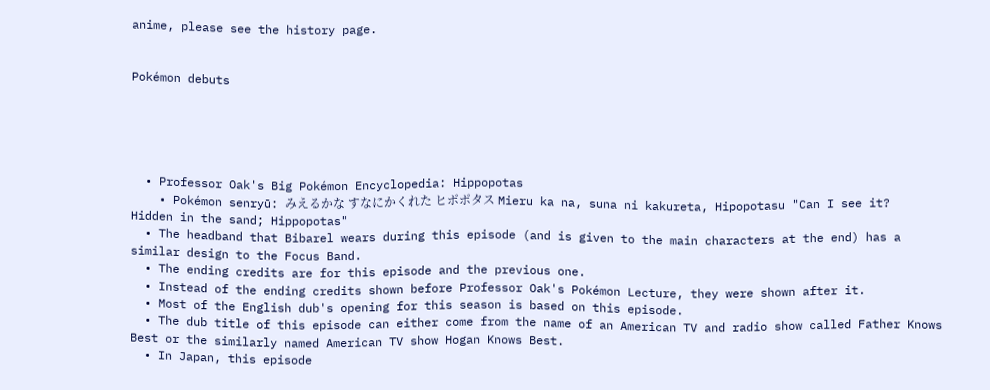anime, please see the history page.


Pokémon debuts





  • Professor Oak's Big Pokémon Encyclopedia: Hippopotas
    • Pokémon senryū: みえるかな すなにかくれた ヒポポタス Mieru ka na, suna ni kakureta, Hipopotasu "Can I see it? Hidden in the sand; Hippopotas"
  • The headband that Bibarel wears during this episode (and is given to the main characters at the end) has a similar design to the Focus Band.
  • The ending credits are for this episode and the previous one.
  • Instead of the ending credits shown before Professor Oak's Pokémon Lecture, they were shown after it.
  • Most of the English dub's opening for this season is based on this episode.
  • The dub title of this episode can either come from the name of an American TV and radio show called Father Knows Best or the similarly named American TV show Hogan Knows Best.
  • In Japan, this episode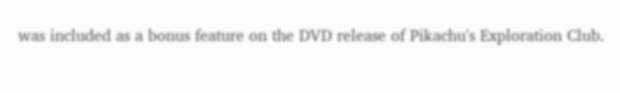was included as a bonus feature on the DVD release of Pikachu's Exploration Club.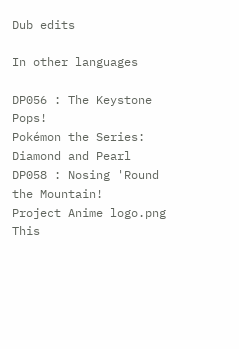Dub edits

In other languages

DP056 : The Keystone Pops!
Pokémon the Series: Diamond and Pearl
DP058 : Nosing 'Round the Mountain!
Project Anime logo.png This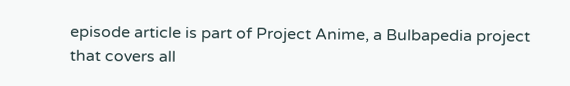episode article is part of Project Anime, a Bulbapedia project that covers all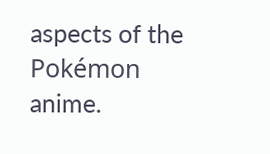aspects of the Pokémon anime.